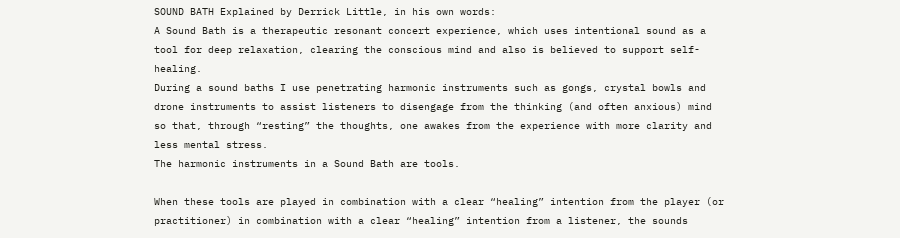SOUND BATH Explained by Derrick Little, in his own words:
A Sound Bath is a therapeutic resonant concert experience, which uses intentional sound as a tool for deep relaxation, clearing the conscious mind and also is believed to support self-healing.
During a sound baths I use penetrating harmonic instruments such as gongs, crystal bowls and drone instruments to assist listeners to disengage from the thinking (and often anxious) mind so that, through “resting” the thoughts, one awakes from the experience with more clarity and less mental stress.
The harmonic instruments in a Sound Bath are tools.

When these tools are played in combination with a clear “healing” intention from the player (or practitioner) in combination with a clear “healing” intention from a listener, the sounds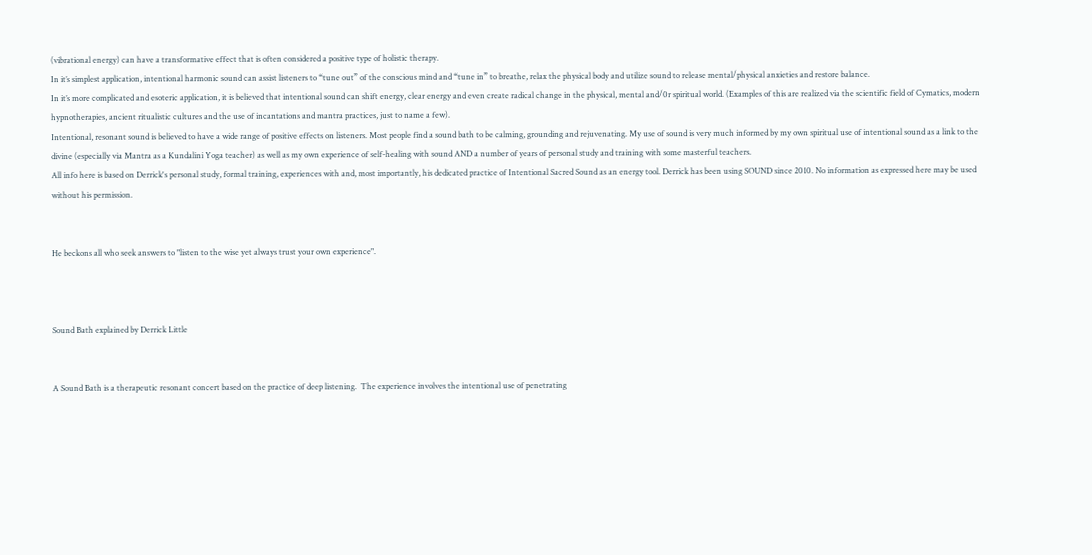(vibrational energy) can have a transformative effect that is often considered a positive type of holistic therapy.
In it’s simplest application, intentional harmonic sound can assist listeners to “tune out” of the conscious mind and “tune in” to breathe, relax the physical body and utilize sound to release mental/physical anxieties and restore balance.
In it’s more complicated and esoteric application, it is believed that intentional sound can shift energy, clear energy and even create radical change in the physical, mental and/0r spiritual world. (Examples of this are realized via the scientific field of Cymatics, modern hypnotherapies, ancient ritualistic cultures and the use of incantations and mantra practices, just to name a few).
Intentional, resonant sound is believed to have a wide range of positive effects on listeners. Most people find a sound bath to be calming, grounding and rejuvenating. My use of sound is very much informed by my own spiritual use of intentional sound as a link to the divine (especially via Mantra as a Kundalini Yoga teacher) as well as my own experience of self-healing with sound AND a number of years of personal study and training with some masterful teachers.
All info here is based on Derrick's personal study, formal training, experiences with and, most importantly, his dedicated practice of Intentional Sacred Sound as an energy tool. Derrick has been using SOUND since 2010. No information as expressed here may be used without his permission.


He beckons all who seek answers to "listen to the wise yet always trust your own experience".



Sound Bath explained by Derrick Little


A Sound Bath is a therapeutic resonant concert based on the practice of deep listening.  The experience involves the intentional use of penetrating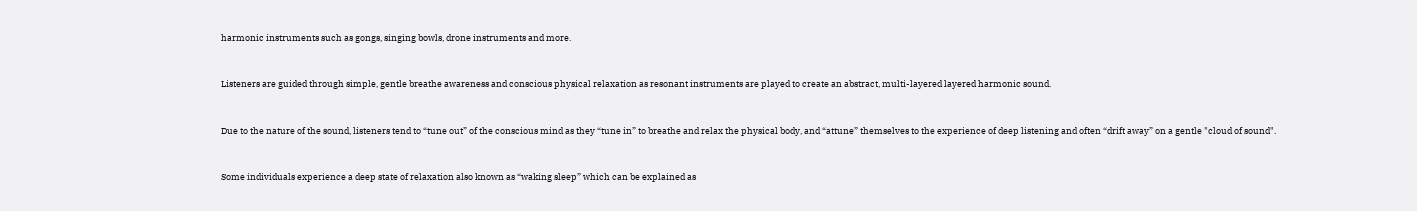harmonic instruments such as gongs, singing bowls, drone instruments and more.


Listeners are guided through simple, gentle breathe awareness and conscious physical relaxation as resonant instruments are played to create an abstract, multi-layered layered harmonic sound.


Due to the nature of the sound, listeners tend to “tune out” of the conscious mind as they “tune in” to breathe and relax the physical body, and “attune” themselves to the experience of deep listening and often “drift away” on a gentle "cloud of sound".


Some individuals experience a deep state of relaxation also known as “waking sleep” which can be explained as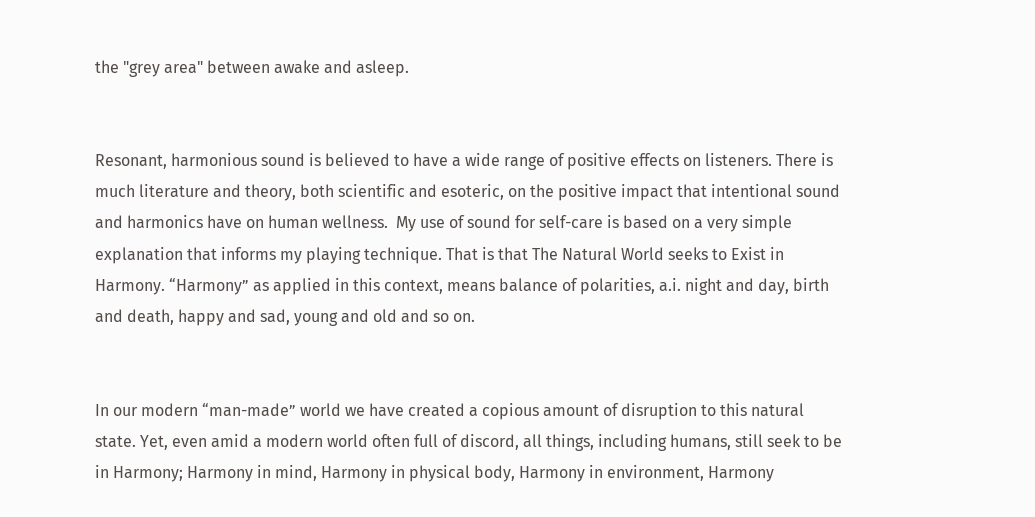the "grey area" between awake and asleep.


Resonant, harmonious sound is believed to have a wide range of positive effects on listeners. There is much literature and theory, both scientific and esoteric, on the positive impact that intentional sound and harmonics have on human wellness.  My use of sound for self-care is based on a very simple explanation that informs my playing technique. That is that The Natural World seeks to Exist in Harmony. “Harmony” as applied in this context, means balance of polarities, a.i. night and day, birth and death, happy and sad, young and old and so on.


In our modern “man-made” world we have created a copious amount of disruption to this natural state. Yet, even amid a modern world often full of discord, all things, including humans, still seek to be in Harmony; Harmony in mind, Harmony in physical body, Harmony in environment, Harmony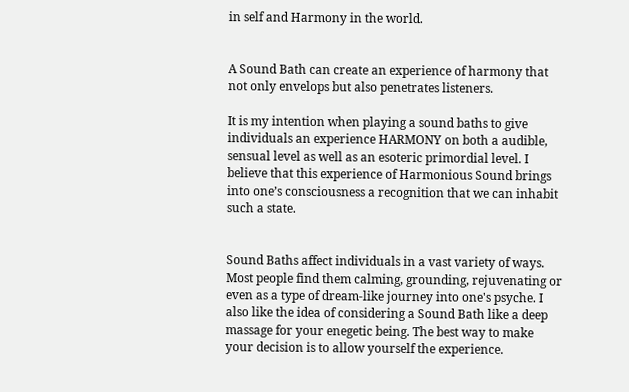in self and Harmony in the world.


A Sound Bath can create an experience of harmony that not only envelops but also penetrates listeners.

It is my intention when playing a sound baths to give individuals an experience HARMONY on both a audible, sensual level as well as an esoteric primordial level. I believe that this experience of Harmonious Sound brings into one’s consciousness a recognition that we can inhabit such a state.


Sound Baths affect individuals in a vast variety of ways. Most people find them calming, grounding, rejuvenating or even as a type of dream-like journey into one's psyche. I also like the idea of considering a Sound Bath like a deep massage for your enegetic being. The best way to make your decision is to allow yourself the experience.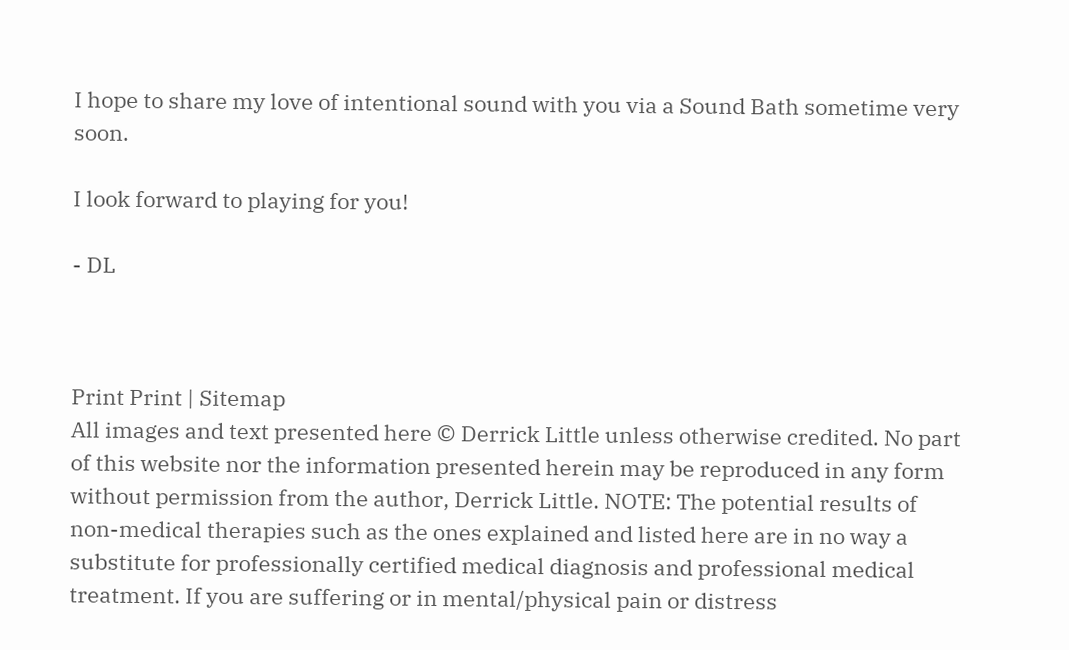I hope to share my love of intentional sound with you via a Sound Bath sometime very soon.

I look forward to playing for you!

- DL



Print Print | Sitemap
All images and text presented here © Derrick Little unless otherwise credited. No part of this website nor the information presented herein may be reproduced in any form without permission from the author, Derrick Little. NOTE: The potential results of non-medical therapies such as the ones explained and listed here are in no way a substitute for professionally certified medical diagnosis and professional medical treatment. If you are suffering or in mental/physical pain or distress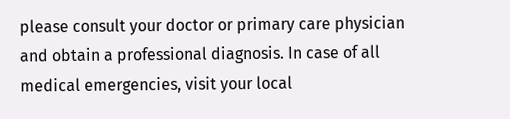please consult your doctor or primary care physician and obtain a professional diagnosis. In case of all medical emergencies, visit your local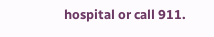hospital or call 911.